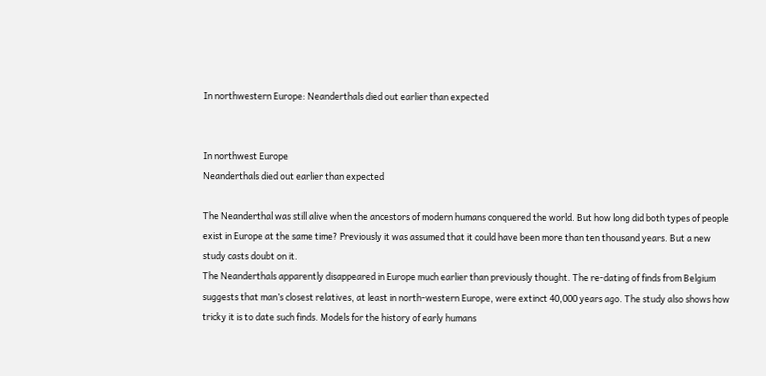In northwestern Europe: Neanderthals died out earlier than expected


In northwest Europe
Neanderthals died out earlier than expected

The Neanderthal was still alive when the ancestors of modern humans conquered the world. But how long did both types of people exist in Europe at the same time? Previously it was assumed that it could have been more than ten thousand years. But a new study casts doubt on it.
The Neanderthals apparently disappeared in Europe much earlier than previously thought. The re-dating of finds from Belgium suggests that man’s closest relatives, at least in north-western Europe, were extinct 40,000 years ago. The study also shows how tricky it is to date such finds. Models for the history of early humans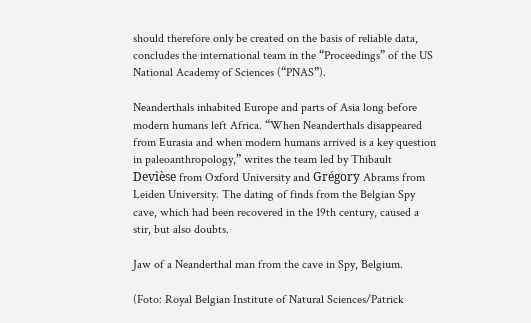should therefore only be created on the basis of reliable data, concludes the international team in the “Proceedings” of the US National Academy of Sciences (“PNAS”).

Neanderthals inhabited Europe and parts of Asia long before modern humans left Africa. “When Neanderthals disappeared from Eurasia and when modern humans arrived is a key question in paleoanthropology,” writes the team led by Thibault Devièse from Oxford University and Grégory Abrams from Leiden University. The dating of finds from the Belgian Spy cave, which had been recovered in the 19th century, caused a stir, but also doubts.

Jaw of a Neanderthal man from the cave in Spy, Belgium.

(Foto: Royal Belgian Institute of Natural Sciences/Patrick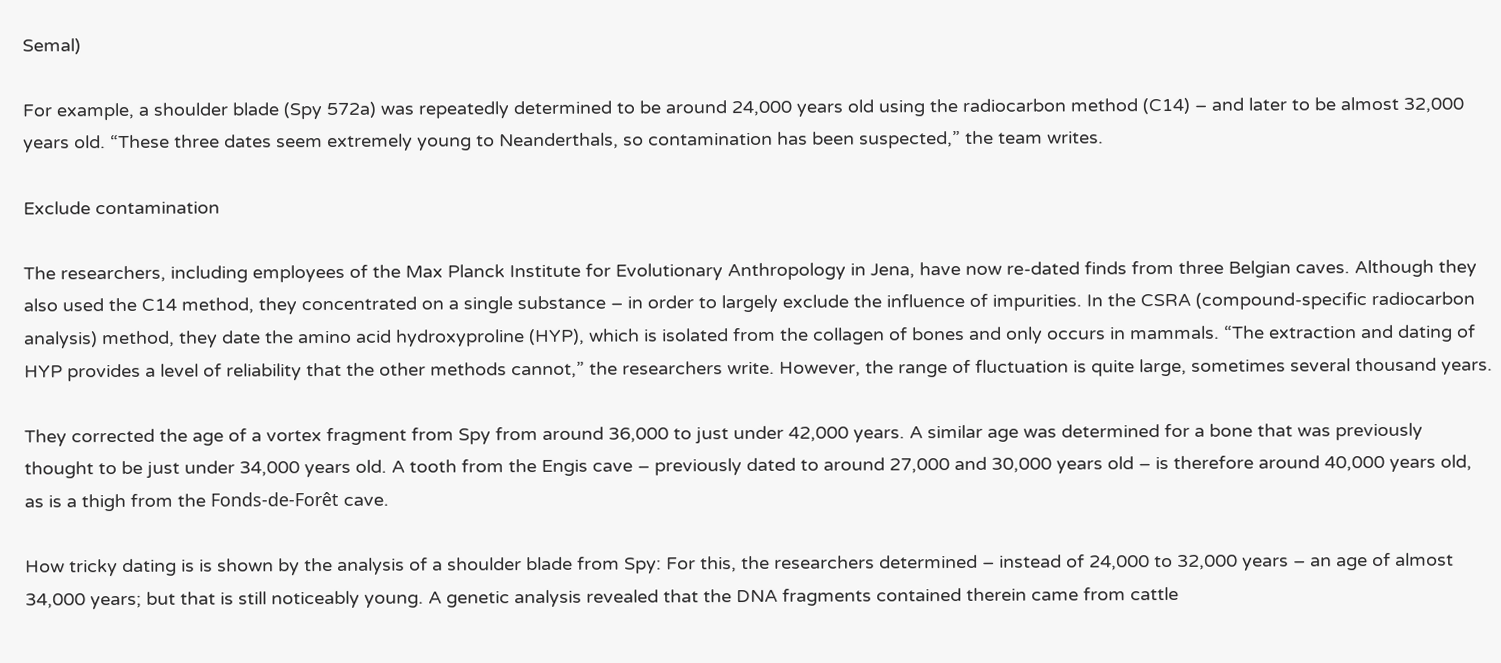Semal)

For example, a shoulder blade (Spy 572a) was repeatedly determined to be around 24,000 years old using the radiocarbon method (C14) – and later to be almost 32,000 years old. “These three dates seem extremely young to Neanderthals, so contamination has been suspected,” the team writes.

Exclude contamination

The researchers, including employees of the Max Planck Institute for Evolutionary Anthropology in Jena, have now re-dated finds from three Belgian caves. Although they also used the C14 method, they concentrated on a single substance – in order to largely exclude the influence of impurities. In the CSRA (compound-specific radiocarbon analysis) method, they date the amino acid hydroxyproline (HYP), which is isolated from the collagen of bones and only occurs in mammals. “The extraction and dating of HYP provides a level of reliability that the other methods cannot,” the researchers write. However, the range of fluctuation is quite large, sometimes several thousand years.

They corrected the age of a vortex fragment from Spy from around 36,000 to just under 42,000 years. A similar age was determined for a bone that was previously thought to be just under 34,000 years old. A tooth from the Engis cave – previously dated to around 27,000 and 30,000 years old – is therefore around 40,000 years old, as is a thigh from the Fonds-de-Forêt cave.

How tricky dating is is shown by the analysis of a shoulder blade from Spy: For this, the researchers determined – instead of 24,000 to 32,000 years – an age of almost 34,000 years; but that is still noticeably young. A genetic analysis revealed that the DNA fragments contained therein came from cattle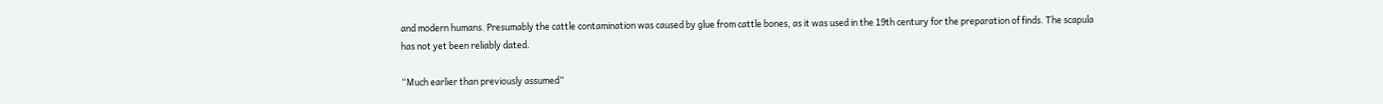and modern humans. Presumably the cattle contamination was caused by glue from cattle bones, as it was used in the 19th century for the preparation of finds. The scapula has not yet been reliably dated.

“Much earlier than previously assumed”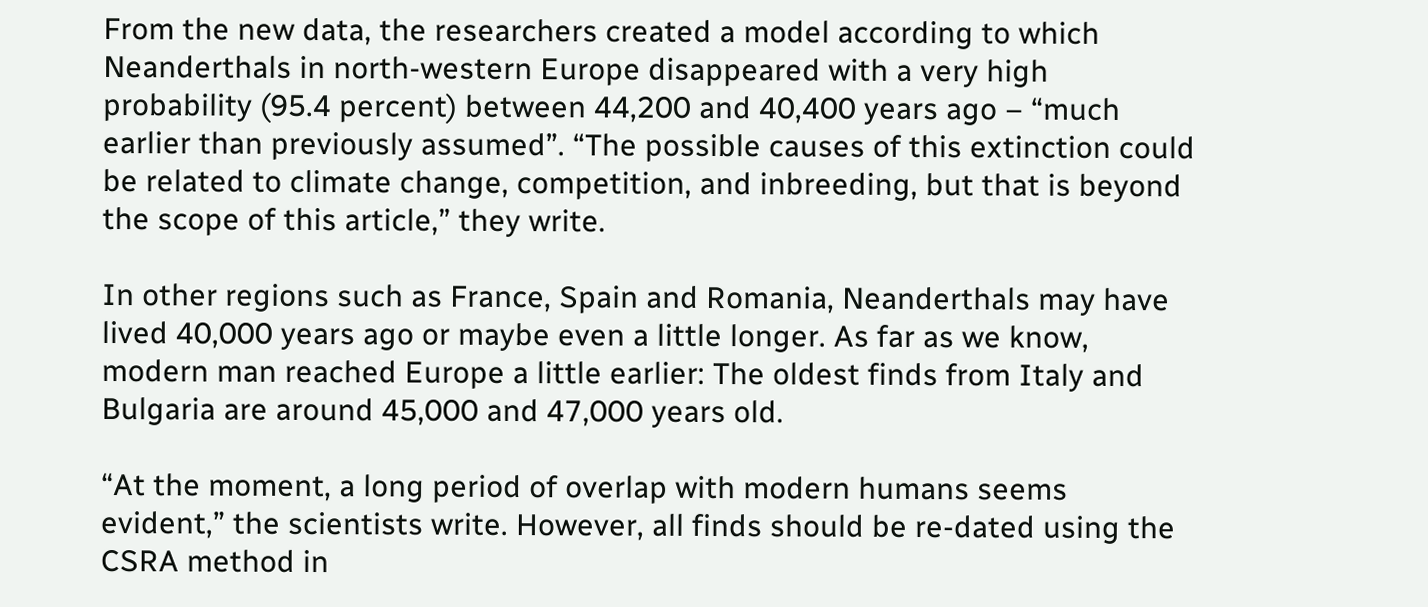From the new data, the researchers created a model according to which Neanderthals in north-western Europe disappeared with a very high probability (95.4 percent) between 44,200 and 40,400 years ago – “much earlier than previously assumed”. “The possible causes of this extinction could be related to climate change, competition, and inbreeding, but that is beyond the scope of this article,” they write.

In other regions such as France, Spain and Romania, Neanderthals may have lived 40,000 years ago or maybe even a little longer. As far as we know, modern man reached Europe a little earlier: The oldest finds from Italy and Bulgaria are around 45,000 and 47,000 years old.

“At the moment, a long period of overlap with modern humans seems evident,” the scientists write. However, all finds should be re-dated using the CSRA method in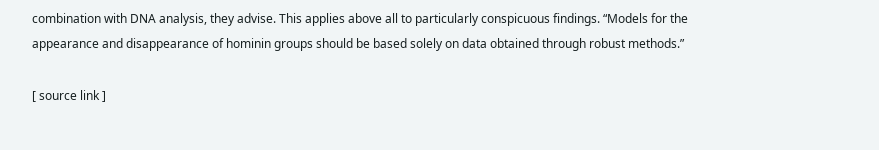combination with DNA analysis, they advise. This applies above all to particularly conspicuous findings. “Models for the appearance and disappearance of hominin groups should be based solely on data obtained through robust methods.”

[ source link ]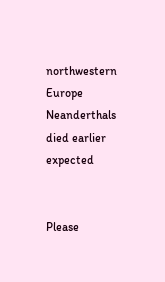northwestern Europe Neanderthals died earlier expected


Please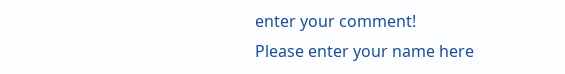enter your comment!
Please enter your name here